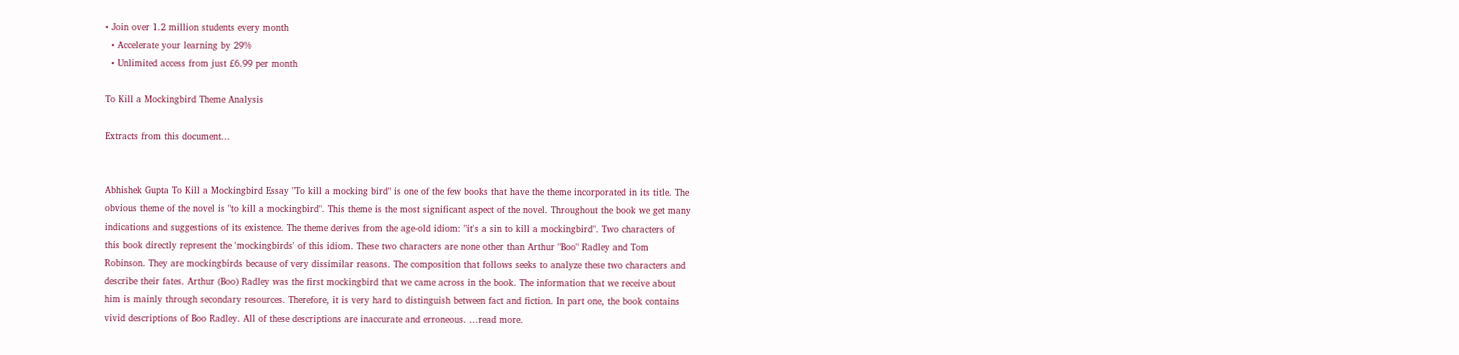• Join over 1.2 million students every month
  • Accelerate your learning by 29%
  • Unlimited access from just £6.99 per month

To Kill a Mockingbird Theme Analysis

Extracts from this document...


Abhishek Gupta To Kill a Mockingbird Essay "To kill a mocking bird" is one of the few books that have the theme incorporated in its title. The obvious theme of the novel is "to kill a mockingbird". This theme is the most significant aspect of the novel. Throughout the book we get many indications and suggestions of its existence. The theme derives from the age-old idiom: "it's a sin to kill a mockingbird". Two characters of this book directly represent the 'mockingbirds' of this idiom. These two characters are none other than Arthur "Boo" Radley and Tom Robinson. They are mockingbirds because of very dissimilar reasons. The composition that follows seeks to analyze these two characters and describe their fates. Arthur (Boo) Radley was the first mockingbird that we came across in the book. The information that we receive about him is mainly through secondary resources. Therefore, it is very hard to distinguish between fact and fiction. In part one, the book contains vivid descriptions of Boo Radley. All of these descriptions are inaccurate and erroneous. ...read more.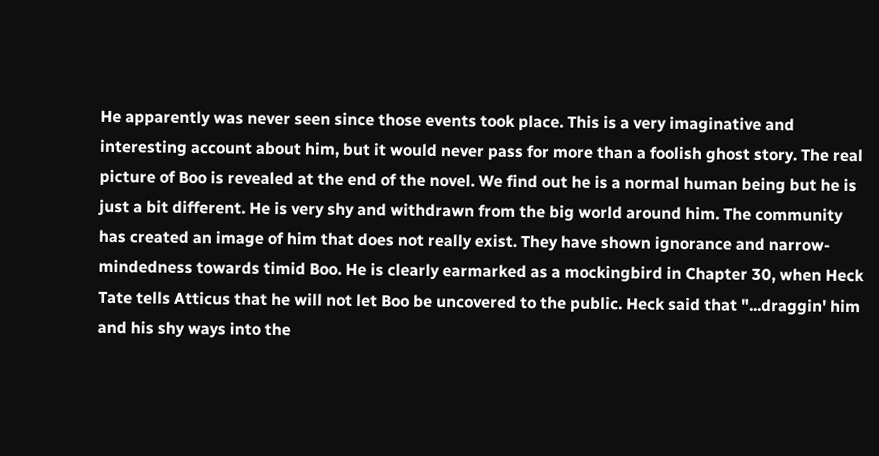He apparently was never seen since those events took place. This is a very imaginative and interesting account about him, but it would never pass for more than a foolish ghost story. The real picture of Boo is revealed at the end of the novel. We find out he is a normal human being but he is just a bit different. He is very shy and withdrawn from the big world around him. The community has created an image of him that does not really exist. They have shown ignorance and narrow-mindedness towards timid Boo. He is clearly earmarked as a mockingbird in Chapter 30, when Heck Tate tells Atticus that he will not let Boo be uncovered to the public. Heck said that "...draggin' him and his shy ways into the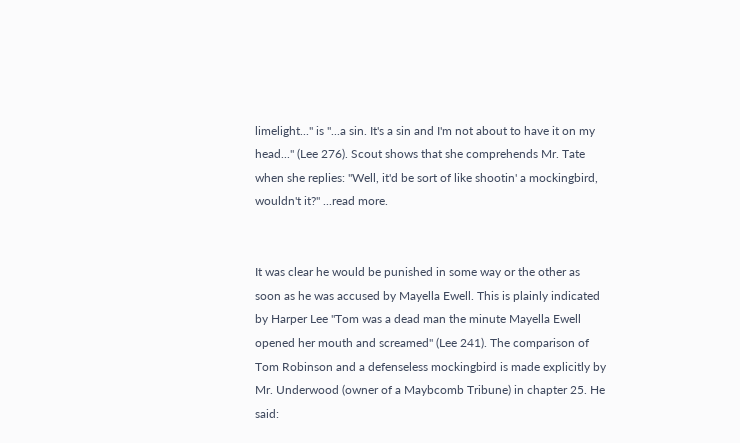limelight..." is "...a sin. It's a sin and I'm not about to have it on my head..." (Lee 276). Scout shows that she comprehends Mr. Tate when she replies: "Well, it'd be sort of like shootin' a mockingbird, wouldn't it?" ...read more.


It was clear he would be punished in some way or the other as soon as he was accused by Mayella Ewell. This is plainly indicated by Harper Lee "Tom was a dead man the minute Mayella Ewell opened her mouth and screamed" (Lee 241). The comparison of Tom Robinson and a defenseless mockingbird is made explicitly by Mr. Underwood (owner of a Maybcomb Tribune) in chapter 25. He said: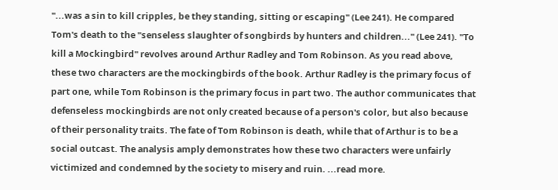"...was a sin to kill cripples, be they standing, sitting or escaping" (Lee 241). He compared Tom's death to the "senseless slaughter of songbirds by hunters and children..." (Lee 241). "To kill a Mockingbird" revolves around Arthur Radley and Tom Robinson. As you read above, these two characters are the mockingbirds of the book. Arthur Radley is the primary focus of part one, while Tom Robinson is the primary focus in part two. The author communicates that defenseless mockingbirds are not only created because of a person's color, but also because of their personality traits. The fate of Tom Robinson is death, while that of Arthur is to be a social outcast. The analysis amply demonstrates how these two characters were unfairly victimized and condemned by the society to misery and ruin. ...read more.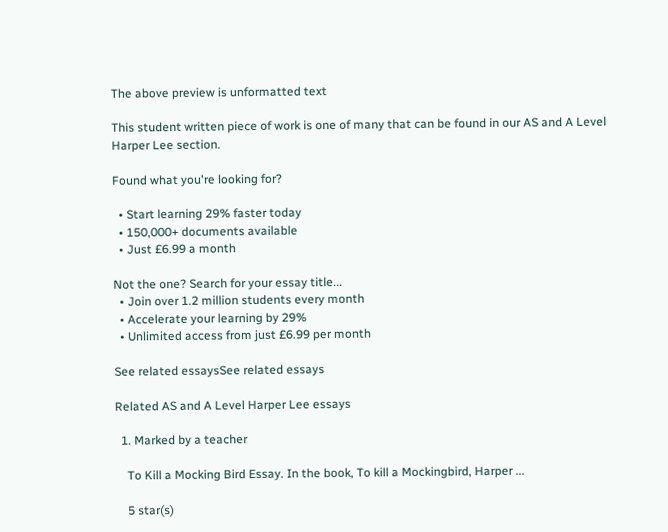The above preview is unformatted text

This student written piece of work is one of many that can be found in our AS and A Level Harper Lee section.

Found what you're looking for?

  • Start learning 29% faster today
  • 150,000+ documents available
  • Just £6.99 a month

Not the one? Search for your essay title...
  • Join over 1.2 million students every month
  • Accelerate your learning by 29%
  • Unlimited access from just £6.99 per month

See related essaysSee related essays

Related AS and A Level Harper Lee essays

  1. Marked by a teacher

    To Kill a Mocking Bird Essay. In the book, To kill a Mockingbird, Harper ...

    5 star(s)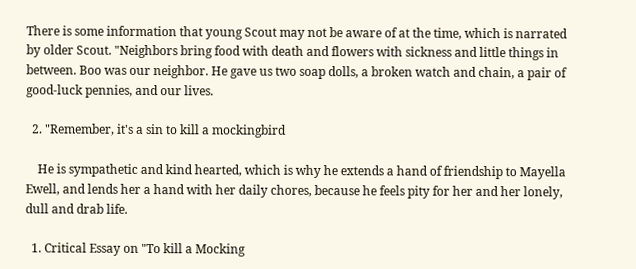There is some information that young Scout may not be aware of at the time, which is narrated by older Scout. "Neighbors bring food with death and flowers with sickness and little things in between. Boo was our neighbor. He gave us two soap dolls, a broken watch and chain, a pair of good-luck pennies, and our lives.

  2. "Remember, it's a sin to kill a mockingbird

    He is sympathetic and kind hearted, which is why he extends a hand of friendship to Mayella Ewell, and lends her a hand with her daily chores, because he feels pity for her and her lonely, dull and drab life.

  1. Critical Essay on "To kill a Mocking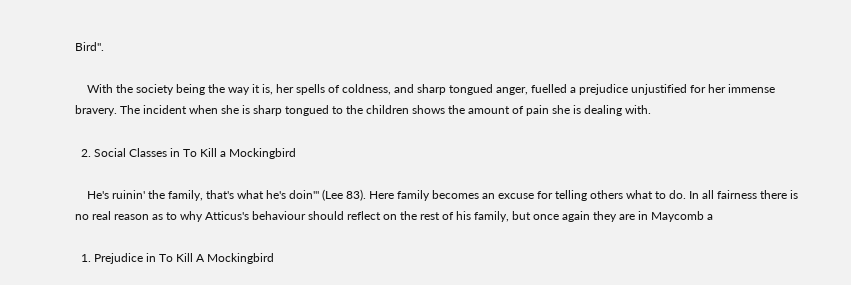Bird".

    With the society being the way it is, her spells of coldness, and sharp tongued anger, fuelled a prejudice unjustified for her immense bravery. The incident when she is sharp tongued to the children shows the amount of pain she is dealing with.

  2. Social Classes in To Kill a Mockingbird

    He's ruinin' the family, that's what he's doin'" (Lee 83). Here family becomes an excuse for telling others what to do. In all fairness there is no real reason as to why Atticus's behaviour should reflect on the rest of his family, but once again they are in Maycomb a

  1. Prejudice in To Kill A Mockingbird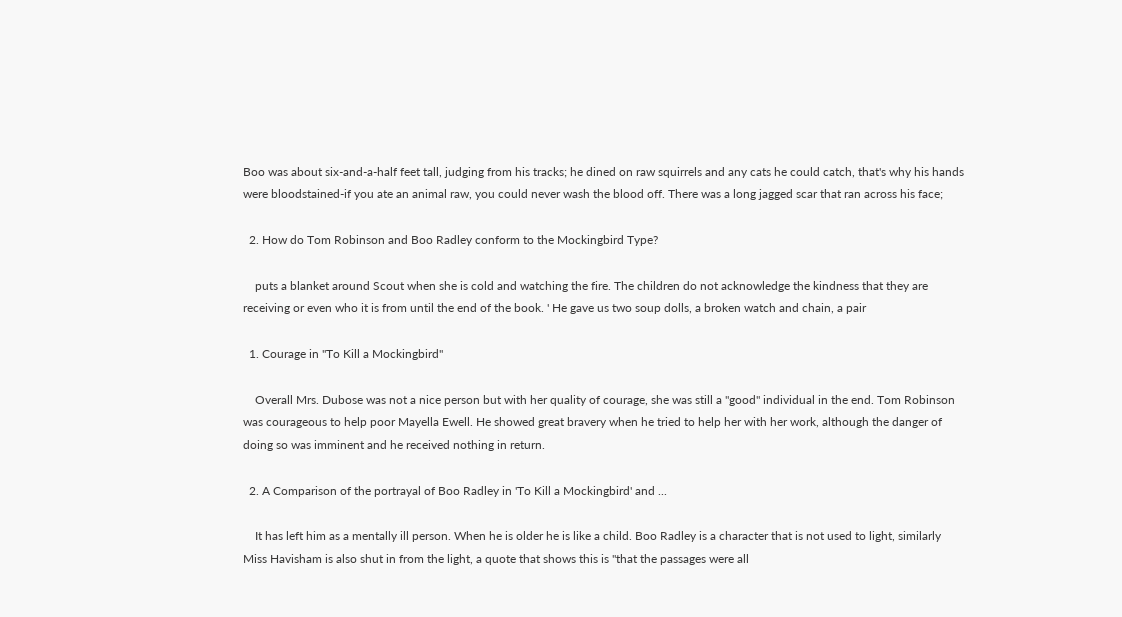Boo was about six-and-a-half feet tall, judging from his tracks; he dined on raw squirrels and any cats he could catch, that's why his hands were bloodstained-if you ate an animal raw, you could never wash the blood off. There was a long jagged scar that ran across his face;

  2. How do Tom Robinson and Boo Radley conform to the Mockingbird Type?

    puts a blanket around Scout when she is cold and watching the fire. The children do not acknowledge the kindness that they are receiving or even who it is from until the end of the book. ' He gave us two soup dolls, a broken watch and chain, a pair

  1. Courage in "To Kill a Mockingbird"

    Overall Mrs. Dubose was not a nice person but with her quality of courage, she was still a "good" individual in the end. Tom Robinson was courageous to help poor Mayella Ewell. He showed great bravery when he tried to help her with her work, although the danger of doing so was imminent and he received nothing in return.

  2. A Comparison of the portrayal of Boo Radley in 'To Kill a Mockingbird' and ...

    It has left him as a mentally ill person. When he is older he is like a child. Boo Radley is a character that is not used to light, similarly Miss Havisham is also shut in from the light, a quote that shows this is "that the passages were all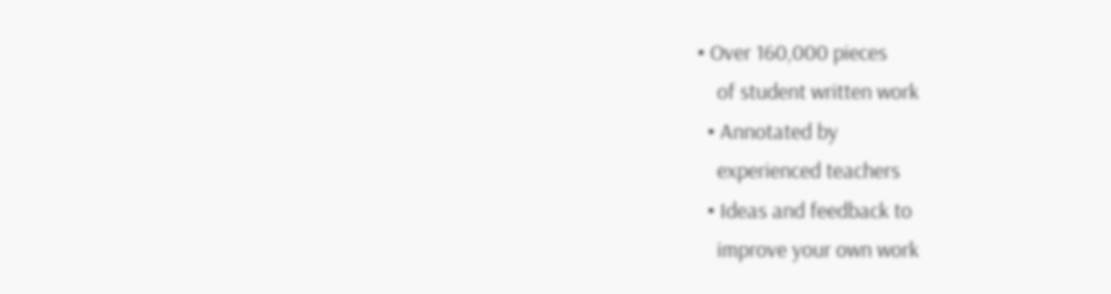• Over 160,000 pieces
    of student written work
  • Annotated by
    experienced teachers
  • Ideas and feedback to
    improve your own work